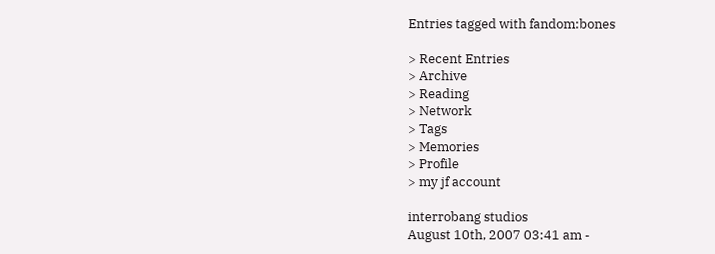Entries tagged with fandom:bones

> Recent Entries
> Archive
> Reading
> Network
> Tags
> Memories
> Profile
> my jf account

interrobang studios
August 10th, 2007 03:41 am -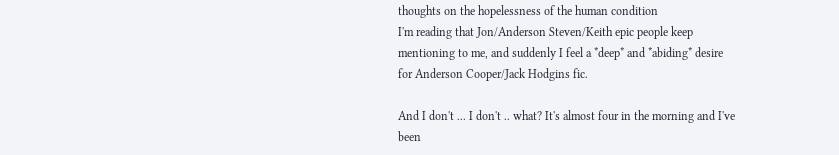thoughts on the hopelessness of the human condition
I'm reading that Jon/Anderson Steven/Keith epic people keep mentioning to me, and suddenly I feel a *deep* and *abiding* desire for Anderson Cooper/Jack Hodgins fic.

And I don't ... I don't .. what? It's almost four in the morning and I've been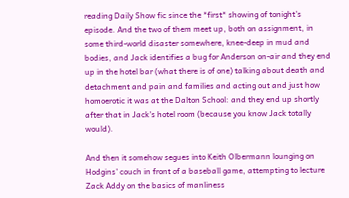reading Daily Show fic since the *first* showing of tonight's episode. And the two of them meet up, both on assignment, in some third-world disaster somewhere, knee-deep in mud and bodies, and Jack identifies a bug for Anderson on-air and they end up in the hotel bar (what there is of one) talking about death and detachment and pain and families and acting out and just how homoerotic it was at the Dalton School: and they end up shortly after that in Jack's hotel room (because you know Jack totally would).

And then it somehow segues into Keith Olbermann lounging on Hodgins' couch in front of a baseball game, attempting to lecture Zack Addy on the basics of manliness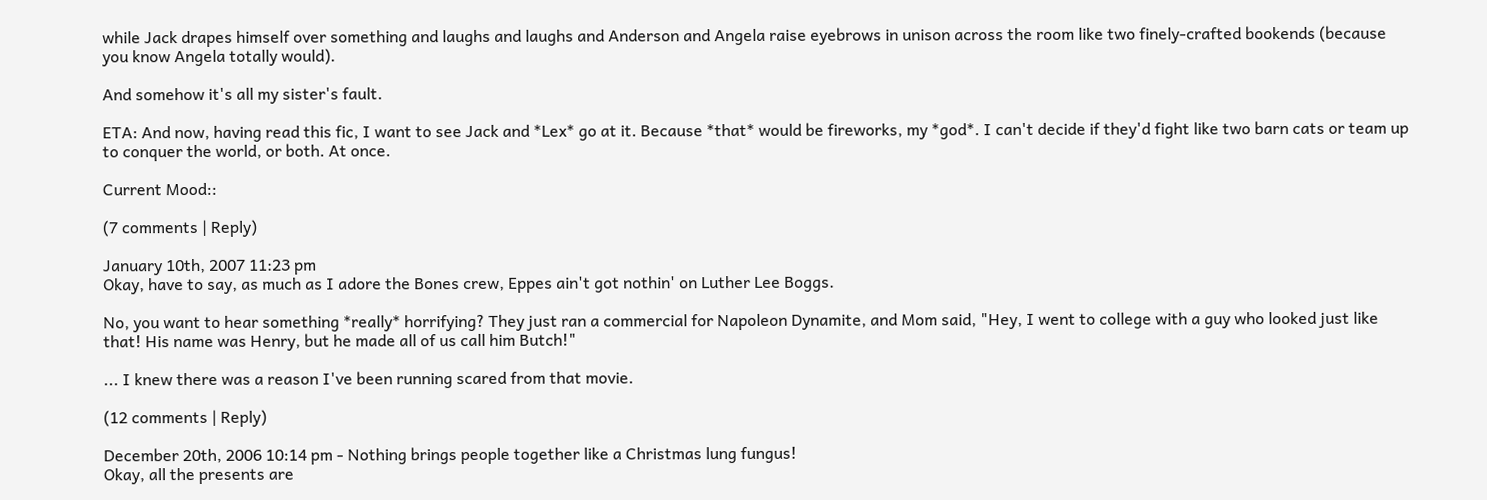while Jack drapes himself over something and laughs and laughs and Anderson and Angela raise eyebrows in unison across the room like two finely-crafted bookends (because you know Angela totally would).

And somehow it's all my sister's fault.

ETA: And now, having read this fic, I want to see Jack and *Lex* go at it. Because *that* would be fireworks, my *god*. I can't decide if they'd fight like two barn cats or team up to conquer the world, or both. At once.

Current Mood::

(7 comments | Reply)

January 10th, 2007 11:23 pm
Okay, have to say, as much as I adore the Bones crew, Eppes ain't got nothin' on Luther Lee Boggs.

No, you want to hear something *really* horrifying? They just ran a commercial for Napoleon Dynamite, and Mom said, "Hey, I went to college with a guy who looked just like that! His name was Henry, but he made all of us call him Butch!"

... I knew there was a reason I've been running scared from that movie.

(12 comments | Reply)

December 20th, 2006 10:14 pm - Nothing brings people together like a Christmas lung fungus!
Okay, all the presents are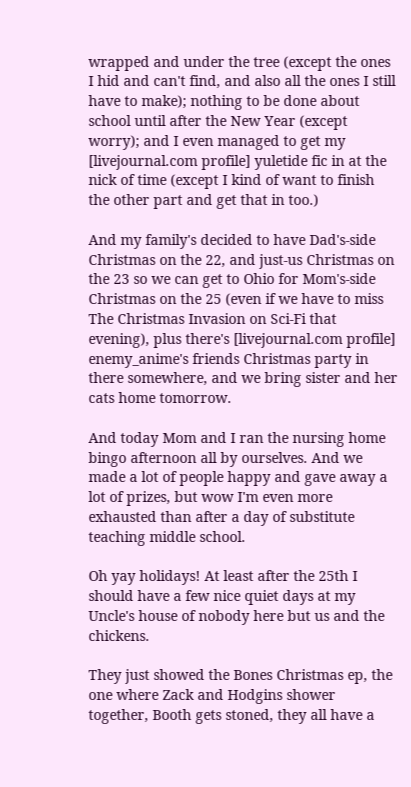wrapped and under the tree (except the ones I hid and can't find, and also all the ones I still have to make); nothing to be done about school until after the New Year (except worry); and I even managed to get my [livejournal.com profile] yuletide fic in at the nick of time (except I kind of want to finish the other part and get that in too.)

And my family's decided to have Dad's-side Christmas on the 22, and just-us Christmas on the 23 so we can get to Ohio for Mom's-side Christmas on the 25 (even if we have to miss The Christmas Invasion on Sci-Fi that evening), plus there's [livejournal.com profile] enemy_anime's friends Christmas party in there somewhere, and we bring sister and her cats home tomorrow.

And today Mom and I ran the nursing home bingo afternoon all by ourselves. And we made a lot of people happy and gave away a lot of prizes, but wow I'm even more exhausted than after a day of substitute teaching middle school.

Oh yay holidays! At least after the 25th I should have a few nice quiet days at my Uncle's house of nobody here but us and the chickens.

They just showed the Bones Christmas ep, the one where Zack and Hodgins shower together, Booth gets stoned, they all have a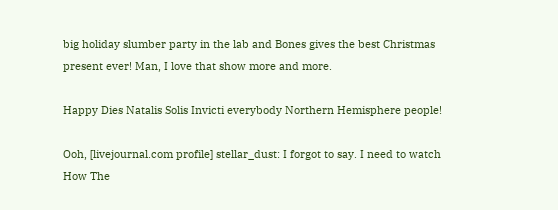big holiday slumber party in the lab and Bones gives the best Christmas present ever! Man, I love that show more and more.

Happy Dies Natalis Solis Invicti everybody Northern Hemisphere people!

Ooh, [livejournal.com profile] stellar_dust: I forgot to say. I need to watch How The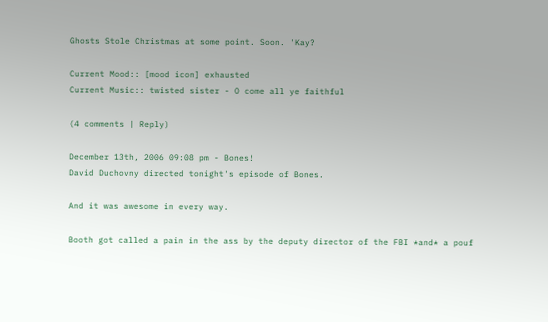Ghosts Stole Christmas at some point. Soon. 'Kay?

Current Mood:: [mood icon] exhausted
Current Music:: twisted sister - O come all ye faithful

(4 comments | Reply)

December 13th, 2006 09:08 pm - Bones!
David Duchovny directed tonight's episode of Bones.

And it was awesome in every way.

Booth got called a pain in the ass by the deputy director of the FBI *and* a pouf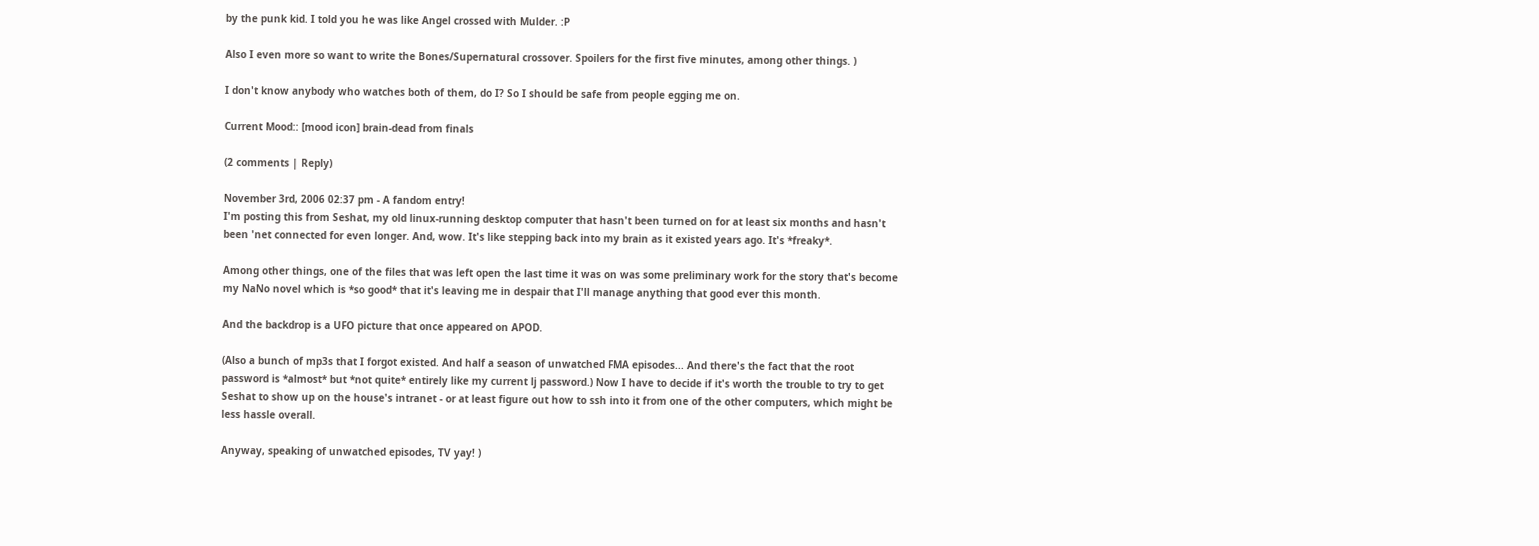by the punk kid. I told you he was like Angel crossed with Mulder. :P

Also I even more so want to write the Bones/Supernatural crossover. Spoilers for the first five minutes, among other things. )

I don't know anybody who watches both of them, do I? So I should be safe from people egging me on.

Current Mood:: [mood icon] brain-dead from finals

(2 comments | Reply)

November 3rd, 2006 02:37 pm - A fandom entry!
I'm posting this from Seshat, my old linux-running desktop computer that hasn't been turned on for at least six months and hasn't been 'net connected for even longer. And, wow. It's like stepping back into my brain as it existed years ago. It's *freaky*.

Among other things, one of the files that was left open the last time it was on was some preliminary work for the story that's become my NaNo novel which is *so good* that it's leaving me in despair that I'll manage anything that good ever this month.

And the backdrop is a UFO picture that once appeared on APOD.

(Also a bunch of mp3s that I forgot existed. And half a season of unwatched FMA episodes... And there's the fact that the root password is *almost* but *not quite* entirely like my current lj password.) Now I have to decide if it's worth the trouble to try to get Seshat to show up on the house's intranet - or at least figure out how to ssh into it from one of the other computers, which might be less hassle overall.

Anyway, speaking of unwatched episodes, TV yay! )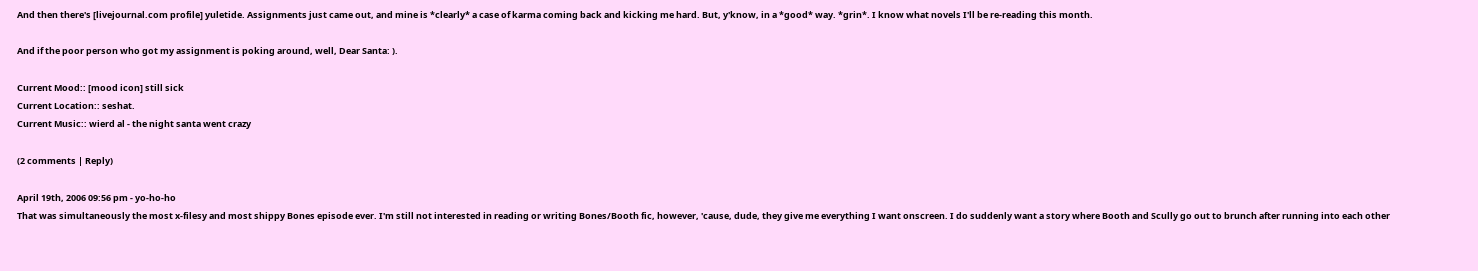And then there's [livejournal.com profile] yuletide. Assignments just came out, and mine is *clearly* a case of karma coming back and kicking me hard. But, y'know, in a *good* way. *grin*. I know what novels I'll be re-reading this month.

And if the poor person who got my assignment is poking around, well, Dear Santa: ).

Current Mood:: [mood icon] still sick
Current Location:: seshat.
Current Music:: wierd al - the night santa went crazy

(2 comments | Reply)

April 19th, 2006 09:56 pm - yo-ho-ho
That was simultaneously the most x-filesy and most shippy Bones episode ever. I'm still not interested in reading or writing Bones/Booth fic, however, 'cause, dude, they give me everything I want onscreen. I do suddenly want a story where Booth and Scully go out to brunch after running into each other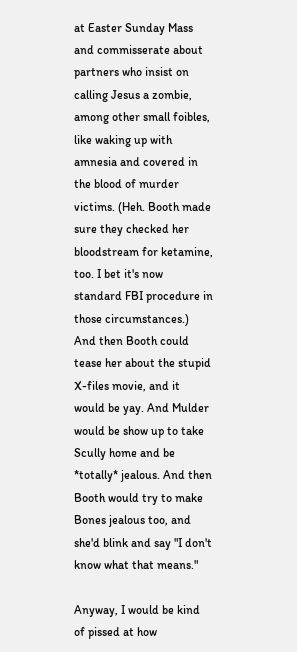at Easter Sunday Mass and commisserate about partners who insist on calling Jesus a zombie, among other small foibles, like waking up with amnesia and covered in the blood of murder victims. (Heh. Booth made sure they checked her bloodstream for ketamine, too. I bet it's now standard FBI procedure in those circumstances.) And then Booth could tease her about the stupid X-files movie, and it would be yay. And Mulder would be show up to take Scully home and be *totally* jealous. And then Booth would try to make Bones jealous too, and she'd blink and say "I don't know what that means."

Anyway, I would be kind of pissed at how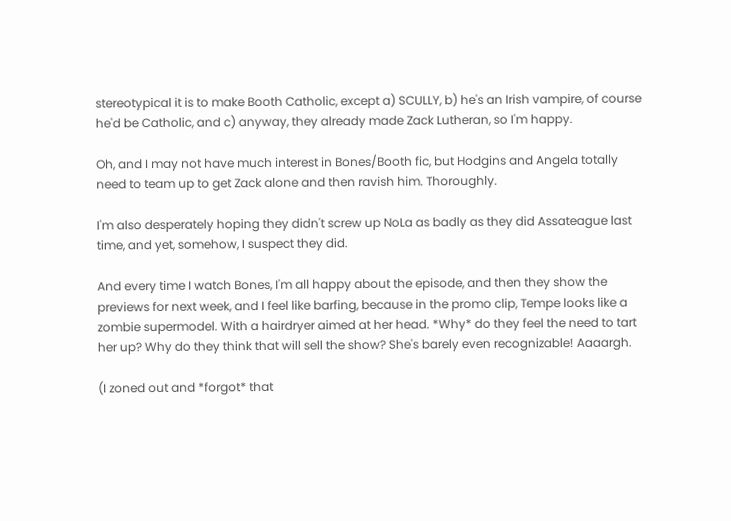stereotypical it is to make Booth Catholic, except a) SCULLY, b) he's an Irish vampire, of course he'd be Catholic, and c) anyway, they already made Zack Lutheran, so I'm happy.

Oh, and I may not have much interest in Bones/Booth fic, but Hodgins and Angela totally need to team up to get Zack alone and then ravish him. Thoroughly.

I'm also desperately hoping they didn't screw up NoLa as badly as they did Assateague last time, and yet, somehow, I suspect they did.

And every time I watch Bones, I'm all happy about the episode, and then they show the previews for next week, and I feel like barfing, because in the promo clip, Tempe looks like a zombie supermodel. With a hairdryer aimed at her head. *Why* do they feel the need to tart her up? Why do they think that will sell the show? She's barely even recognizable! Aaaargh.

(I zoned out and *forgot* that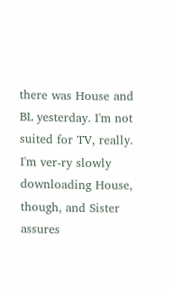there was House and BL yesterday. I'm not suited for TV, really. I'm ver-ry slowly downloading House, though, and Sister assures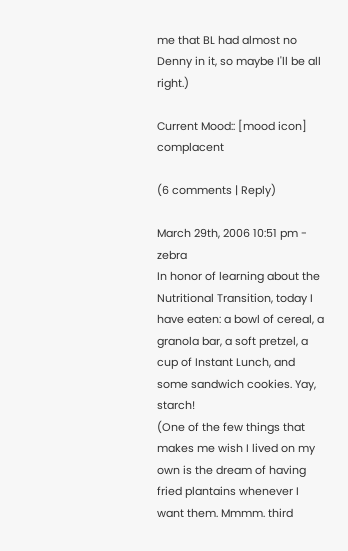me that BL had almost no Denny in it, so maybe I'll be all right.)

Current Mood:: [mood icon] complacent

(6 comments | Reply)

March 29th, 2006 10:51 pm - zebra
In honor of learning about the Nutritional Transition, today I have eaten: a bowl of cereal, a granola bar, a soft pretzel, a cup of Instant Lunch, and some sandwich cookies. Yay, starch!
(One of the few things that makes me wish I lived on my own is the dream of having fried plantains whenever I want them. Mmmm. third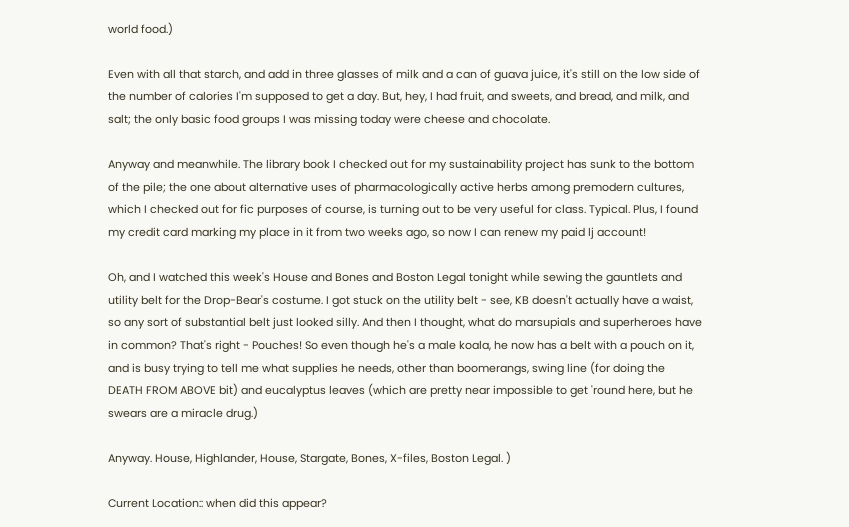world food.)

Even with all that starch, and add in three glasses of milk and a can of guava juice, it's still on the low side of the number of calories I'm supposed to get a day. But, hey, I had fruit, and sweets, and bread, and milk, and salt; the only basic food groups I was missing today were cheese and chocolate.

Anyway and meanwhile. The library book I checked out for my sustainability project has sunk to the bottom of the pile; the one about alternative uses of pharmacologically active herbs among premodern cultures, which I checked out for fic purposes of course, is turning out to be very useful for class. Typical. Plus, I found my credit card marking my place in it from two weeks ago, so now I can renew my paid lj account!

Oh, and I watched this week's House and Bones and Boston Legal tonight while sewing the gauntlets and utility belt for the Drop-Bear's costume. I got stuck on the utility belt - see, KB doesn't actually have a waist, so any sort of substantial belt just looked silly. And then I thought, what do marsupials and superheroes have in common? That's right - Pouches! So even though he's a male koala, he now has a belt with a pouch on it, and is busy trying to tell me what supplies he needs, other than boomerangs, swing line (for doing the DEATH FROM ABOVE bit) and eucalyptus leaves (which are pretty near impossible to get 'round here, but he swears are a miracle drug.)

Anyway. House, Highlander, House, Stargate, Bones, X-files, Boston Legal. )

Current Location:: when did this appear?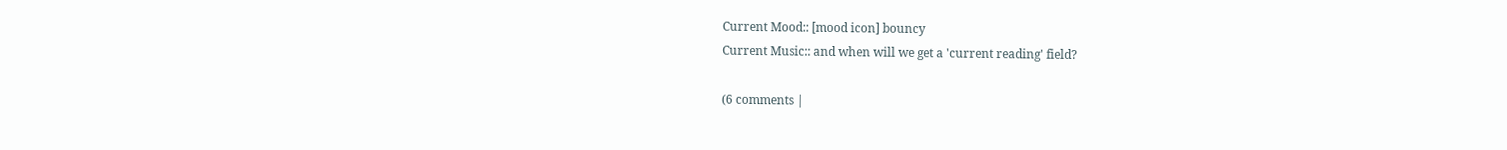Current Mood:: [mood icon] bouncy
Current Music:: and when will we get a 'current reading' field?

(6 comments |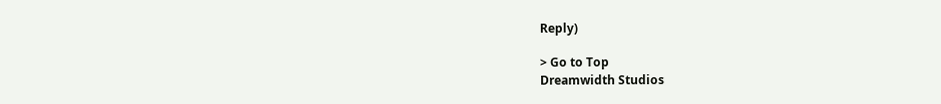Reply)

> Go to Top
Dreamwidth Studios